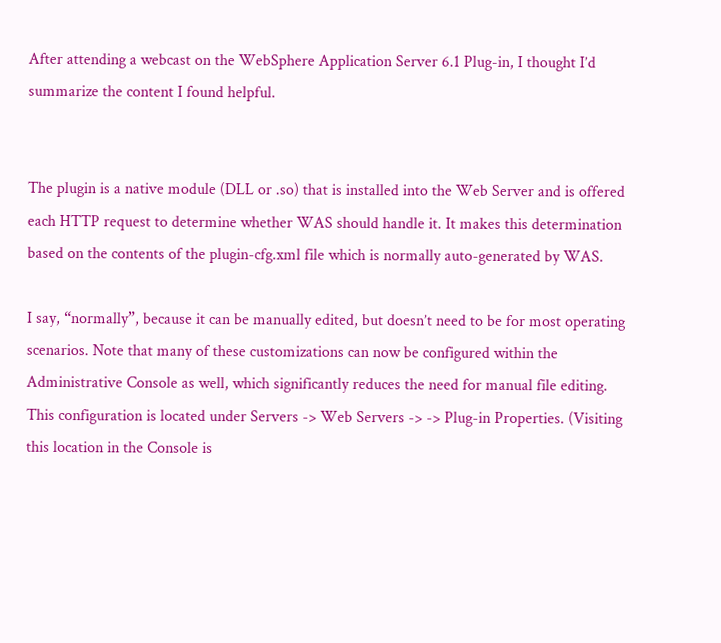After attending a webcast on the WebSphere Application Server 6.1 Plug-in, I thought I’d summarize the content I found helpful.


The plugin is a native module (DLL or .so) that is installed into the Web Server and is offered each HTTP request to determine whether WAS should handle it. It makes this determination based on the contents of the plugin-cfg.xml file which is normally auto-generated by WAS.

I say, “normally”, because it can be manually edited, but doesn’t need to be for most operating scenarios. Note that many of these customizations can now be configured within the Administrative Console as well, which significantly reduces the need for manual file editing. This configuration is located under Servers -> Web Servers -> -> Plug-in Properties. (Visiting this location in the Console is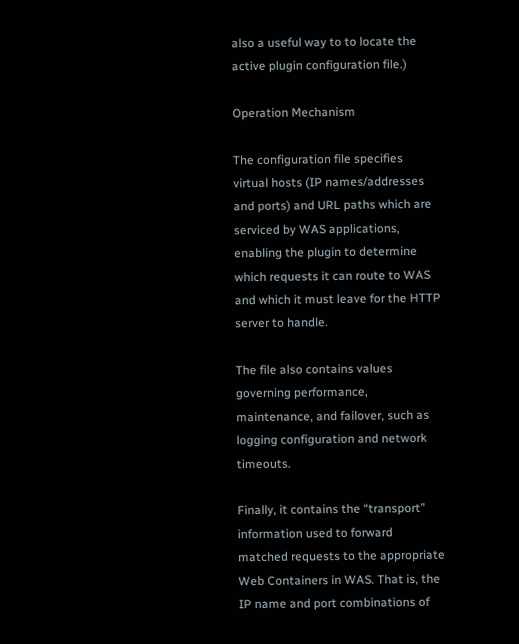also a useful way to to locate the active plugin configuration file.)

Operation Mechanism

The configuration file specifies virtual hosts (IP names/addresses and ports) and URL paths which are serviced by WAS applications, enabling the plugin to determine which requests it can route to WAS and which it must leave for the HTTP server to handle.

The file also contains values governing performance, maintenance, and failover, such as logging configuration and network timeouts.

Finally, it contains the “transport” information used to forward matched requests to the appropriate Web Containers in WAS. That is, the IP name and port combinations of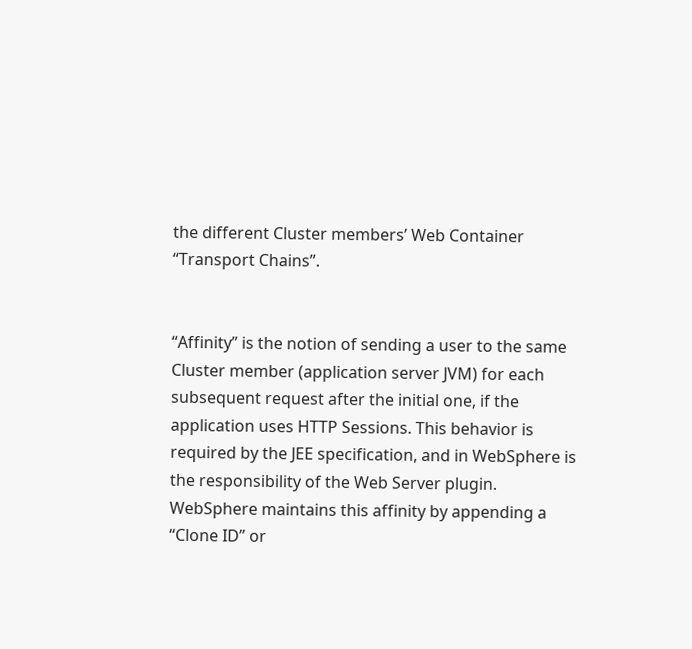the different Cluster members’ Web Container “Transport Chains”.


“Affinity” is the notion of sending a user to the same Cluster member (application server JVM) for each subsequent request after the initial one, if the application uses HTTP Sessions. This behavior is required by the JEE specification, and in WebSphere is the responsibility of the Web Server plugin. WebSphere maintains this affinity by appending a “Clone ID” or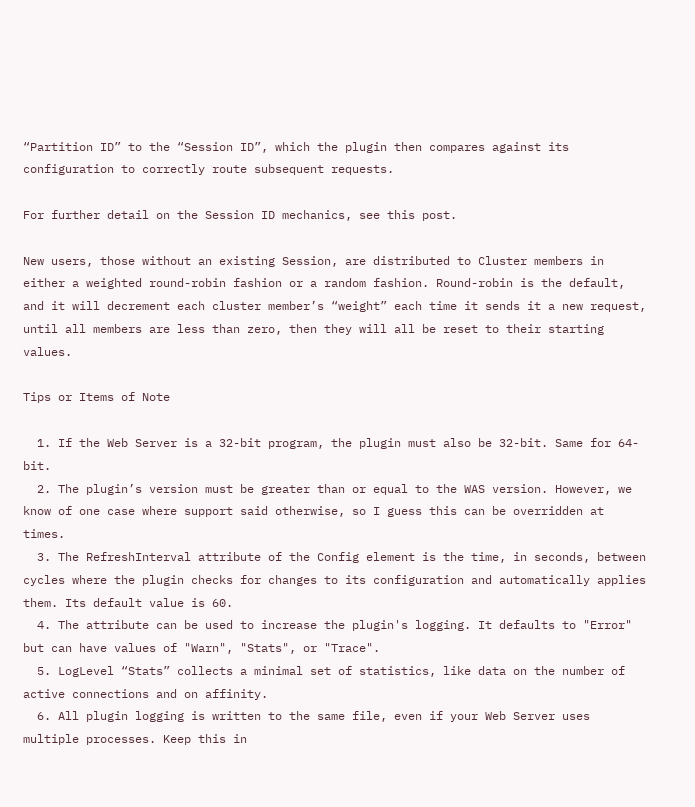“Partition ID” to the “Session ID”, which the plugin then compares against its configuration to correctly route subsequent requests.

For further detail on the Session ID mechanics, see this post.

New users, those without an existing Session, are distributed to Cluster members in either a weighted round-robin fashion or a random fashion. Round-robin is the default, and it will decrement each cluster member’s “weight” each time it sends it a new request, until all members are less than zero, then they will all be reset to their starting values.

Tips or Items of Note

  1. If the Web Server is a 32-bit program, the plugin must also be 32-bit. Same for 64-bit.
  2. The plugin’s version must be greater than or equal to the WAS version. However, we know of one case where support said otherwise, so I guess this can be overridden at times.
  3. The RefreshInterval attribute of the Config element is the time, in seconds, between cycles where the plugin checks for changes to its configuration and automatically applies them. Its default value is 60.
  4. The attribute can be used to increase the plugin's logging. It defaults to "Error" but can have values of "Warn", "Stats", or "Trace".
  5. LogLevel “Stats” collects a minimal set of statistics, like data on the number of active connections and on affinity.
  6. All plugin logging is written to the same file, even if your Web Server uses multiple processes. Keep this in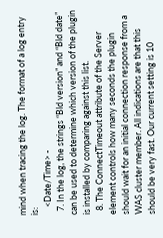mind when tracing the log. The format of a log entry is:
    <Date/Time> -
  7. In the log, the strings “Bld version” and “Bld date” can be used to determine which version of the plugin is installed by comparing against this list.
  8. The ConnectTimeout attribute of the Server element controls how many seconds the plugin should wait for an initial connection response from a WAS cluster member. All indications are that this should be very fast. Our current setting is 10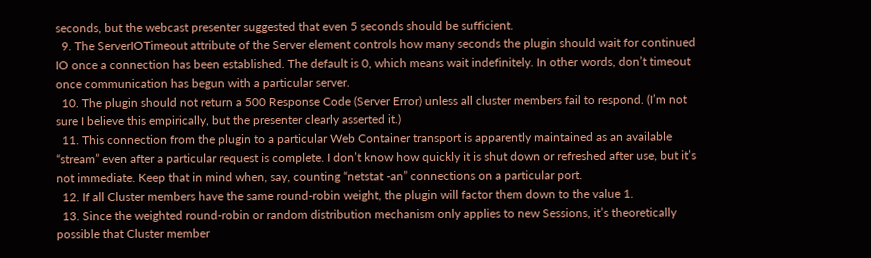seconds, but the webcast presenter suggested that even 5 seconds should be sufficient.
  9. The ServerIOTimeout attribute of the Server element controls how many seconds the plugin should wait for continued IO once a connection has been established. The default is 0, which means wait indefinitely. In other words, don’t timeout once communication has begun with a particular server.
  10. The plugin should not return a 500 Response Code (Server Error) unless all cluster members fail to respond. (I’m not sure I believe this empirically, but the presenter clearly asserted it.)
  11. This connection from the plugin to a particular Web Container transport is apparently maintained as an available “stream” even after a particular request is complete. I don’t know how quickly it is shut down or refreshed after use, but it’s not immediate. Keep that in mind when, say, counting “netstat -an” connections on a particular port.
  12. If all Cluster members have the same round-robin weight, the plugin will factor them down to the value 1.
  13. Since the weighted round-robin or random distribution mechanism only applies to new Sessions, it’s theoretically possible that Cluster member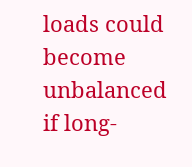loads could become unbalanced if long-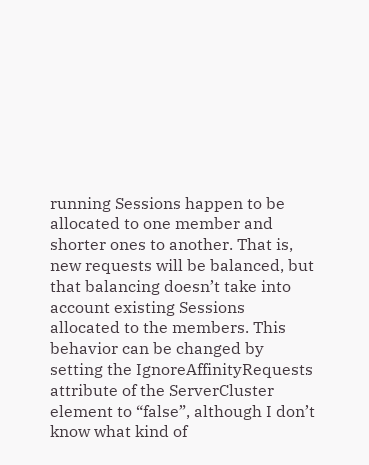running Sessions happen to be allocated to one member and shorter ones to another. That is, new requests will be balanced, but that balancing doesn’t take into account existing Sessions allocated to the members. This behavior can be changed by setting the IgnoreAffinityRequests attribute of the ServerCluster element to “false”, although I don’t know what kind of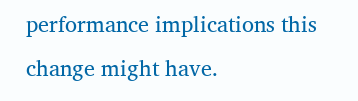performance implications this change might have.